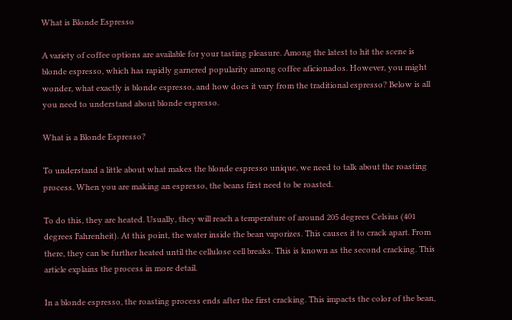What is Blonde Espresso

A variety of coffee options are available for your tasting pleasure. Among the latest to hit the scene is blonde espresso, which has rapidly garnered popularity among coffee aficionados. However, you might wonder, what exactly is blonde espresso, and how does it vary from the traditional espresso? Below is all you need to understand about blonde espresso.

What is a Blonde Espresso?

To understand a little about what makes the blonde espresso unique, we need to talk about the roasting process. When you are making an espresso, the beans first need to be roasted.

To do this, they are heated. Usually, they will reach a temperature of around 205 degrees Celsius (401 degrees Fahrenheit). At this point, the water inside the bean vaporizes. This causes it to crack apart. From there, they can be further heated until the cellulose cell breaks. This is known as the second cracking. This article explains the process in more detail.

In a blonde espresso, the roasting process ends after the first cracking. This impacts the color of the bean,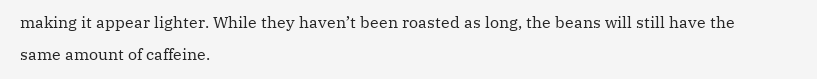making it appear lighter. While they haven’t been roasted as long, the beans will still have the same amount of caffeine.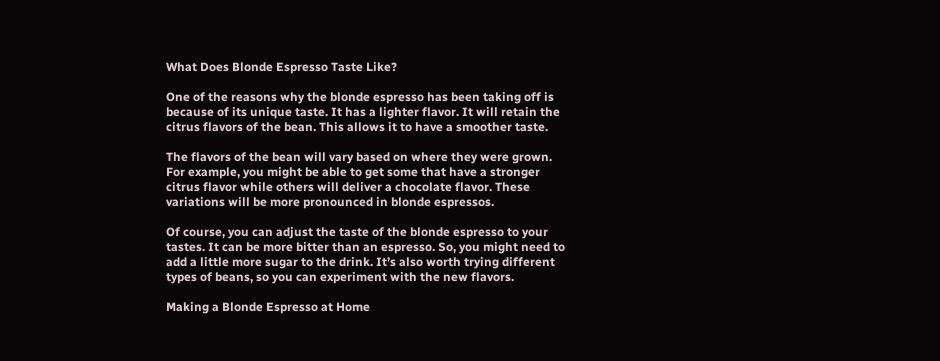What Does Blonde Espresso Taste Like?

One of the reasons why the blonde espresso has been taking off is because of its unique taste. It has a lighter flavor. It will retain the citrus flavors of the bean. This allows it to have a smoother taste.

The flavors of the bean will vary based on where they were grown. For example, you might be able to get some that have a stronger citrus flavor while others will deliver a chocolate flavor. These variations will be more pronounced in blonde espressos.

Of course, you can adjust the taste of the blonde espresso to your tastes. It can be more bitter than an espresso. So, you might need to add a little more sugar to the drink. It’s also worth trying different types of beans, so you can experiment with the new flavors.

Making a Blonde Espresso at Home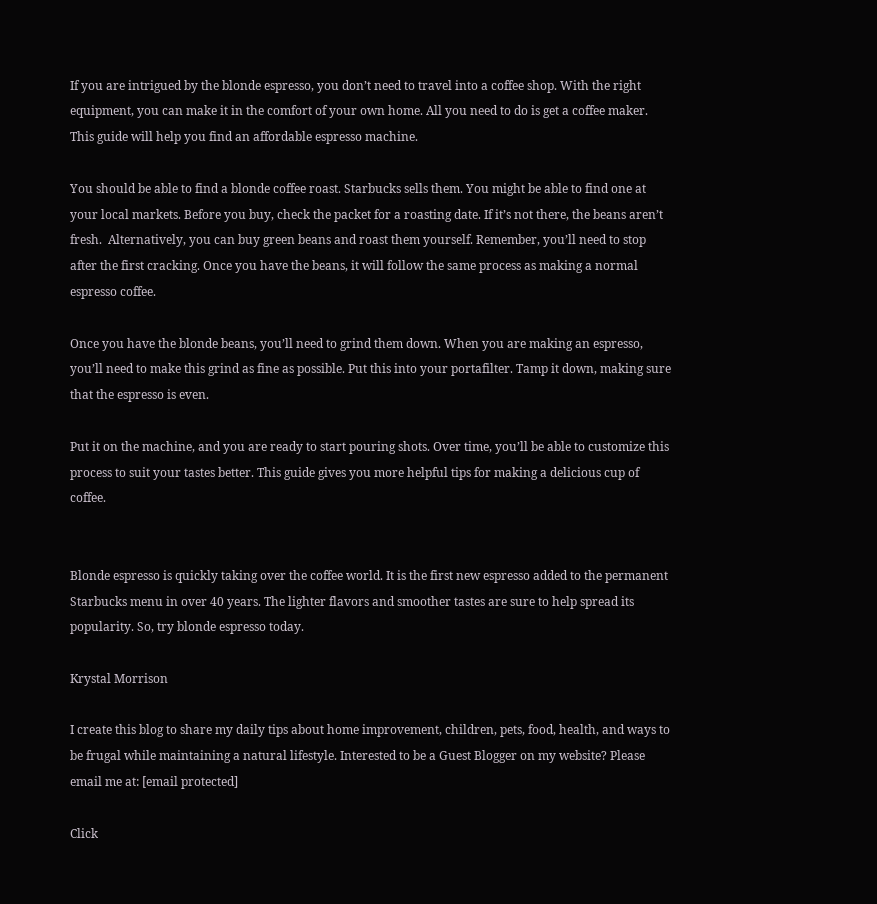If you are intrigued by the blonde espresso, you don’t need to travel into a coffee shop. With the right equipment, you can make it in the comfort of your own home. All you need to do is get a coffee maker. This guide will help you find an affordable espresso machine.

You should be able to find a blonde coffee roast. Starbucks sells them. You might be able to find one at your local markets. Before you buy, check the packet for a roasting date. If it’s not there, the beans aren’t fresh.  Alternatively, you can buy green beans and roast them yourself. Remember, you’ll need to stop after the first cracking. Once you have the beans, it will follow the same process as making a normal espresso coffee.

Once you have the blonde beans, you’ll need to grind them down. When you are making an espresso, you’ll need to make this grind as fine as possible. Put this into your portafilter. Tamp it down, making sure that the espresso is even.

Put it on the machine, and you are ready to start pouring shots. Over time, you’ll be able to customize this process to suit your tastes better. This guide gives you more helpful tips for making a delicious cup of coffee.


Blonde espresso is quickly taking over the coffee world. It is the first new espresso added to the permanent Starbucks menu in over 40 years. The lighter flavors and smoother tastes are sure to help spread its popularity. So, try blonde espresso today.

Krystal Morrison

I create this blog to share my daily tips about home improvement, children, pets, food, health, and ways to be frugal while maintaining a natural lifestyle. Interested to be a Guest Blogger on my website? Please email me at: [email protected]

Click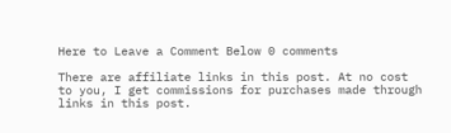Here to Leave a Comment Below 0 comments

There are affiliate links in this post. At no cost to you, I get commissions for purchases made through links in this post.